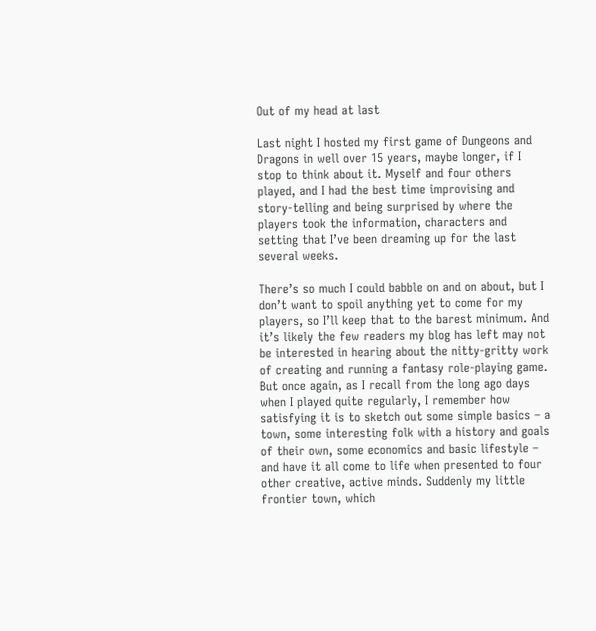Out of my head at last

Last night I hosted my first game of Dungeons and Dragons in well over 15 years, maybe longer, if I stop to think about it. Myself and four others played, and I had the best time improvising and story-telling and being surprised by where the players took the information, characters and setting that I’ve been dreaming up for the last several weeks.

There’s so much I could babble on and on about, but I don’t want to spoil anything yet to come for my players, so I’ll keep that to the barest minimum. And it’s likely the few readers my blog has left may not be interested in hearing about the nitty-gritty work of creating and running a fantasy role-playing game. But once again, as I recall from the long ago days when I played quite regularly, I remember how satisfying it is to sketch out some simple basics – a town, some interesting folk with a history and goals of their own, some economics and basic lifestyle – and have it all come to life when presented to four other creative, active minds. Suddenly my little frontier town, which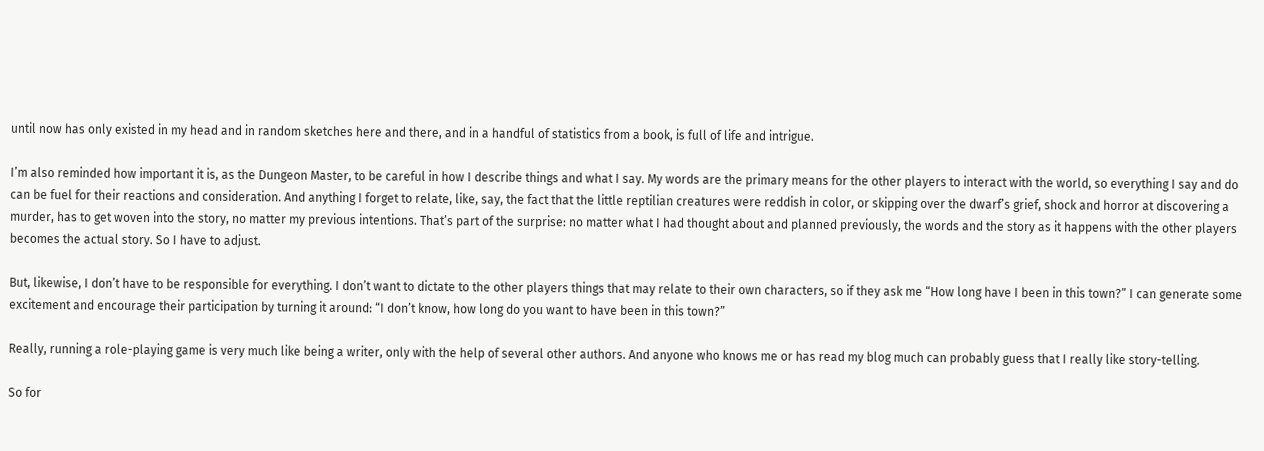until now has only existed in my head and in random sketches here and there, and in a handful of statistics from a book, is full of life and intrigue.

I’m also reminded how important it is, as the Dungeon Master, to be careful in how I describe things and what I say. My words are the primary means for the other players to interact with the world, so everything I say and do can be fuel for their reactions and consideration. And anything I forget to relate, like, say, the fact that the little reptilian creatures were reddish in color, or skipping over the dwarf’s grief, shock and horror at discovering a murder, has to get woven into the story, no matter my previous intentions. That’s part of the surprise: no matter what I had thought about and planned previously, the words and the story as it happens with the other players becomes the actual story. So I have to adjust.

But, likewise, I don’t have to be responsible for everything. I don’t want to dictate to the other players things that may relate to their own characters, so if they ask me “How long have I been in this town?” I can generate some excitement and encourage their participation by turning it around: “I don’t know, how long do you want to have been in this town?”

Really, running a role-playing game is very much like being a writer, only with the help of several other authors. And anyone who knows me or has read my blog much can probably guess that I really like story-telling.

So for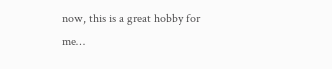now, this is a great hobby for me…